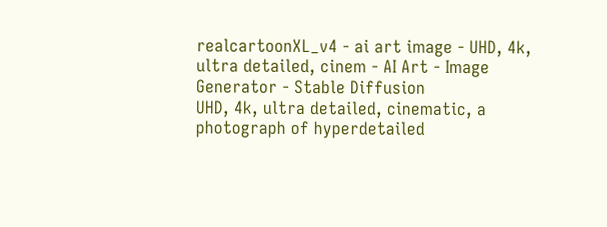realcartoonXL_v4 - ai art image - UHD, 4k, ultra detailed, cinem - AI Art - Image Generator - Stable Diffusion
UHD, 4k, ultra detailed, cinematic, a photograph of hyperdetailed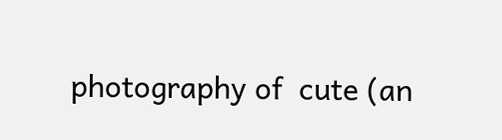photography of  cute (an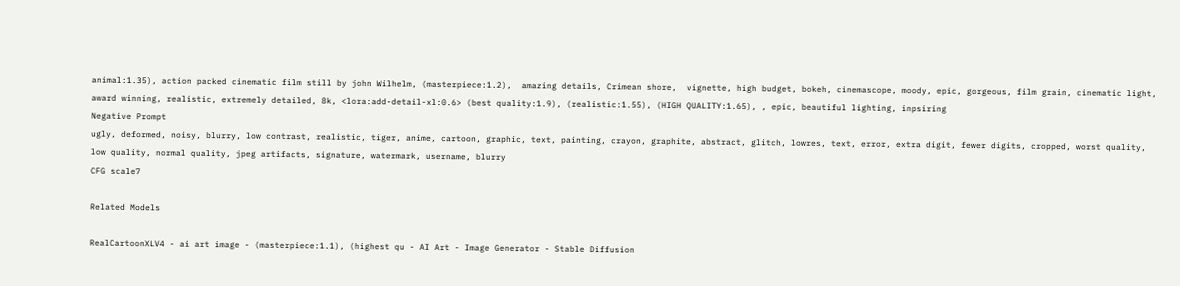animal:1.35), action packed cinematic film still by john Wilhelm, (masterpiece:1.2),  amazing details, Crimean shore,  vignette, high budget, bokeh, cinemascope, moody, epic, gorgeous, film grain, cinematic light, award winning, realistic, extremely detailed, 8k, <lora:add-detail-xl:0.6> (best quality:1.9), (realistic:1.55), (HIGH QUALITY:1.65), , epic, beautiful lighting, inpsiring
Negative Prompt
ugly, deformed, noisy, blurry, low contrast, realistic, tiger, anime, cartoon, graphic, text, painting, crayon, graphite, abstract, glitch, lowres, text, error, extra digit, fewer digits, cropped, worst quality, low quality, normal quality, jpeg artifacts, signature, watermark, username, blurry
CFG scale7

Related Models

RealCartoonXLV4 - ai art image - (masterpiece:1.1), (highest qu - AI Art - Image Generator - Stable Diffusion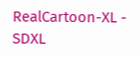RealCartoon-XL - SDXL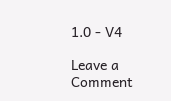1.0 - V4

Leave a Comment